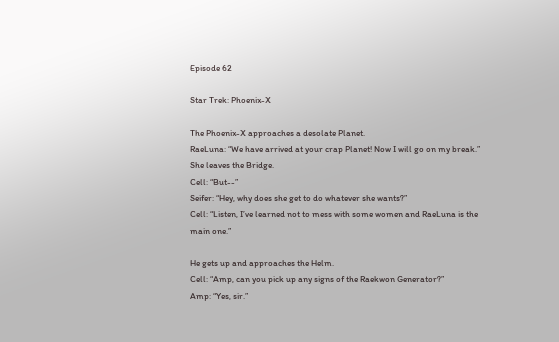Episode 62

Star Trek: Phoenix-X

The Phoenix-X approaches a desolate Planet.
RaeLuna: “We have arrived at your crap Planet! Now I will go on my break.”
She leaves the Bridge.
Cell: “But--”
Seifer: “Hey, why does she get to do whatever she wants?”
Cell: “Listen, I’ve learned not to mess with some women and RaeLuna is the main one.”

He gets up and approaches the Helm.
Cell: “Amp, can you pick up any signs of the Raekwon Generator?”
Amp: “Yes, sir.”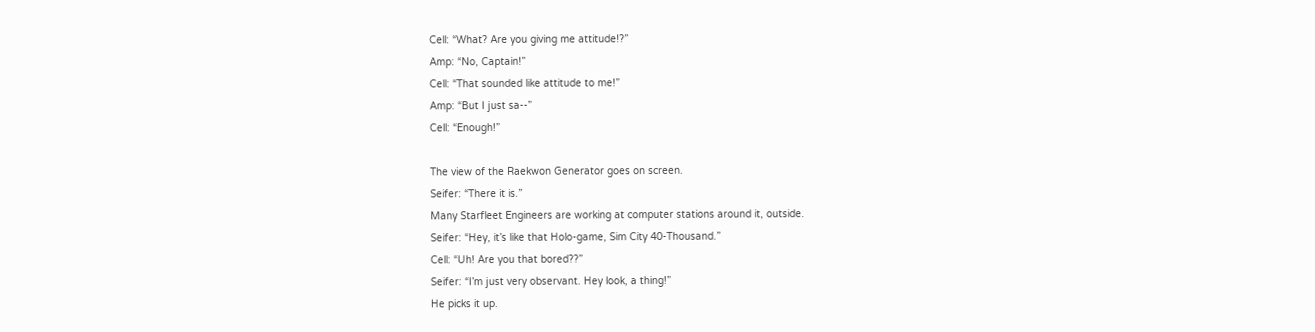Cell: “What? Are you giving me attitude!?”
Amp: “No, Captain!”
Cell: “That sounded like attitude to me!”
Amp: “But I just sa--”
Cell: “Enough!”

The view of the Raekwon Generator goes on screen.
Seifer: “There it is.”
Many Starfleet Engineers are working at computer stations around it, outside.
Seifer: “Hey, it’s like that Holo-game, Sim City 40-Thousand.”
Cell: “Uh! Are you that bored??”
Seifer: “I’m just very observant. Hey look, a thing!”
He picks it up.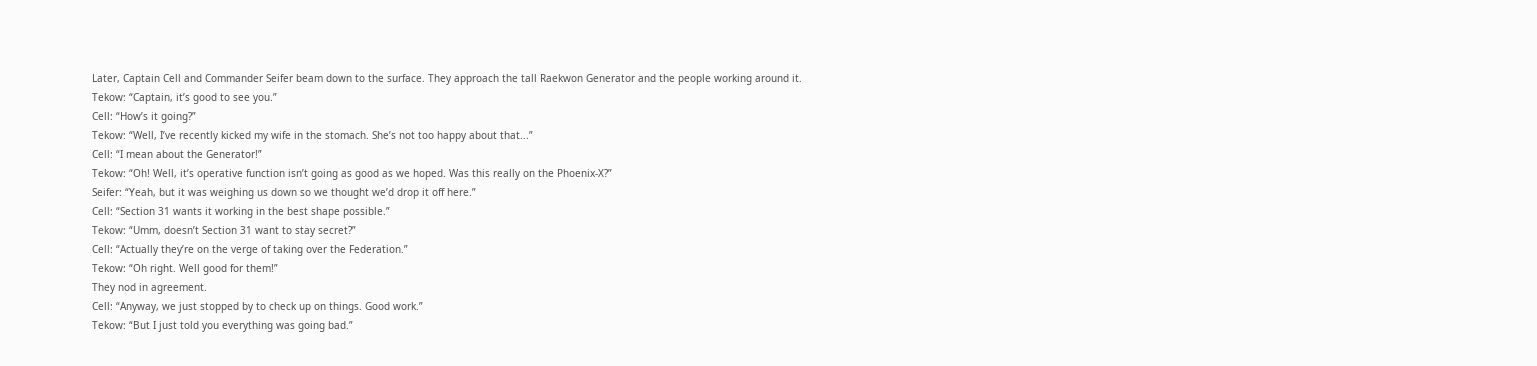Later, Captain Cell and Commander Seifer beam down to the surface. They approach the tall Raekwon Generator and the people working around it.
Tekow: “Captain, it’s good to see you.”
Cell: “How’s it going?”
Tekow: “Well, I’ve recently kicked my wife in the stomach. She’s not too happy about that...”
Cell: “I mean about the Generator!”
Tekow: “Oh! Well, it’s operative function isn’t going as good as we hoped. Was this really on the Phoenix-X?”
Seifer: “Yeah, but it was weighing us down so we thought we’d drop it off here.”
Cell: “Section 31 wants it working in the best shape possible.”
Tekow: “Umm, doesn’t Section 31 want to stay secret?”
Cell: “Actually they’re on the verge of taking over the Federation.”
Tekow: “Oh right. Well good for them!”
They nod in agreement.
Cell: “Anyway, we just stopped by to check up on things. Good work.”
Tekow: “But I just told you everything was going bad.”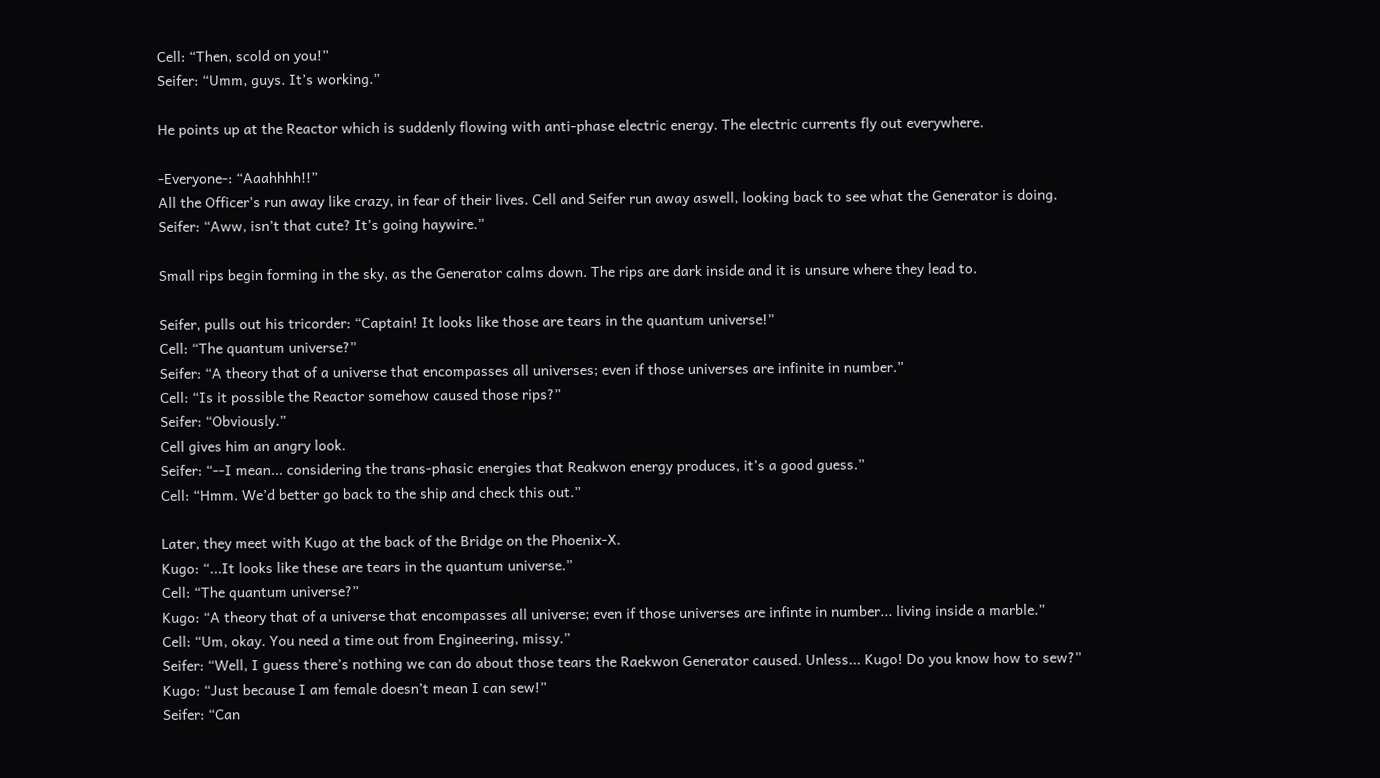Cell: “Then, scold on you!”
Seifer: “Umm, guys. It’s working.”

He points up at the Reactor which is suddenly flowing with anti-phase electric energy. The electric currents fly out everywhere.

-Everyone-: “Aaahhhh!!”
All the Officer’s run away like crazy, in fear of their lives. Cell and Seifer run away aswell, looking back to see what the Generator is doing.
Seifer: “Aww, isn’t that cute? It’s going haywire.”

Small rips begin forming in the sky, as the Generator calms down. The rips are dark inside and it is unsure where they lead to.

Seifer, pulls out his tricorder: “Captain! It looks like those are tears in the quantum universe!”
Cell: “The quantum universe?”
Seifer: “A theory that of a universe that encompasses all universes; even if those universes are infinite in number.”
Cell: “Is it possible the Reactor somehow caused those rips?”
Seifer: “Obviously.”
Cell gives him an angry look.
Seifer: “--I mean... considering the trans-phasic energies that Reakwon energy produces, it’s a good guess.”
Cell: “Hmm. We’d better go back to the ship and check this out.”

Later, they meet with Kugo at the back of the Bridge on the Phoenix-X.
Kugo: “...It looks like these are tears in the quantum universe.”
Cell: “The quantum universe?”
Kugo: “A theory that of a universe that encompasses all universe; even if those universes are infinte in number... living inside a marble.”
Cell: “Um, okay. You need a time out from Engineering, missy.”
Seifer: “Well, I guess there’s nothing we can do about those tears the Raekwon Generator caused. Unless... Kugo! Do you know how to sew?”
Kugo: “Just because I am female doesn’t mean I can sew!”
Seifer: “Can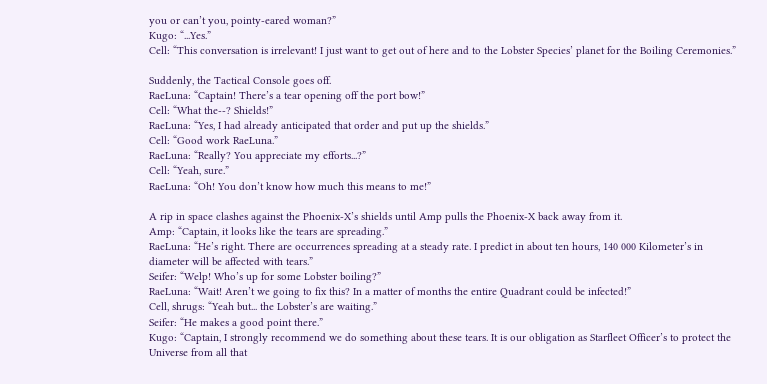you or can’t you, pointy-eared woman?”
Kugo: “...Yes.”
Cell: “This conversation is irrelevant! I just want to get out of here and to the Lobster Species’ planet for the Boiling Ceremonies.”

Suddenly, the Tactical Console goes off.
RaeLuna: “Captain! There’s a tear opening off the port bow!”
Cell: “What the--? Shields!”
RaeLuna: “Yes, I had already anticipated that order and put up the shields.”
Cell: “Good work RaeLuna.”
RaeLuna: “Really? You appreciate my efforts...?”
Cell: “Yeah, sure.”
RaeLuna: “Oh! You don’t know how much this means to me!”

A rip in space clashes against the Phoenix-X’s shields until Amp pulls the Phoenix-X back away from it.
Amp: “Captain, it looks like the tears are spreading.”
RaeLuna: “He’s right. There are occurrences spreading at a steady rate. I predict in about ten hours, 140 000 Kilometer’s in diameter will be affected with tears.”
Seifer: “Welp! Who’s up for some Lobster boiling?”
RaeLuna: “Wait! Aren’t we going to fix this? In a matter of months the entire Quadrant could be infected!”
Cell, shrugs: “Yeah but... the Lobster’s are waiting.”
Seifer: “He makes a good point there.”
Kugo: “Captain, I strongly recommend we do something about these tears. It is our obligation as Starfleet Officer’s to protect the Universe from all that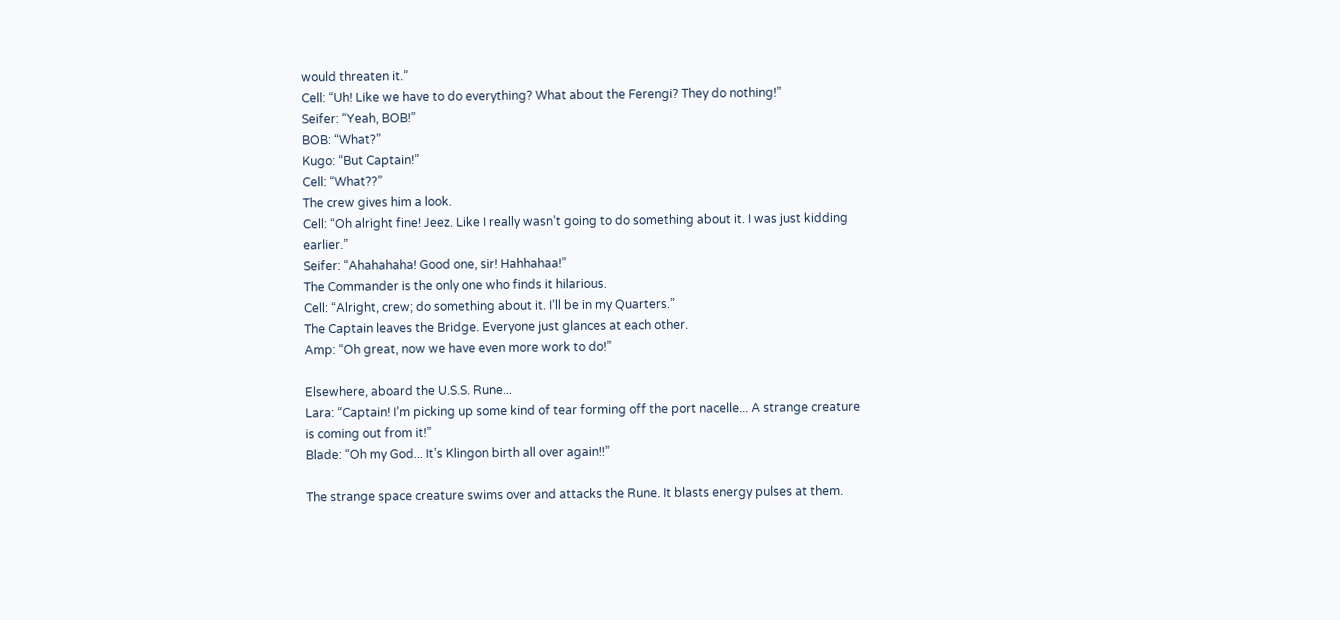would threaten it.”
Cell: “Uh! Like we have to do everything? What about the Ferengi? They do nothing!”
Seifer: “Yeah, BOB!”
BOB: “What?”
Kugo: “But Captain!”
Cell: “What??”
The crew gives him a look.
Cell: “Oh alright fine! Jeez. Like I really wasn’t going to do something about it. I was just kidding earlier.”
Seifer: “Ahahahaha! Good one, sir! Hahhahaa!”
The Commander is the only one who finds it hilarious.
Cell: “Alright, crew; do something about it. I’ll be in my Quarters.”
The Captain leaves the Bridge. Everyone just glances at each other.
Amp: “Oh great, now we have even more work to do!”

Elsewhere, aboard the U.S.S. Rune...
Lara: “Captain! I’m picking up some kind of tear forming off the port nacelle... A strange creature is coming out from it!”
Blade: “Oh my God... It’s Klingon birth all over again!!”

The strange space creature swims over and attacks the Rune. It blasts energy pulses at them.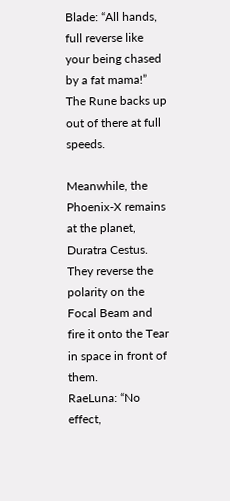Blade: “All hands, full reverse like your being chased by a fat mama!”
The Rune backs up out of there at full speeds.

Meanwhile, the Phoenix-X remains at the planet, Duratra Cestus. They reverse the polarity on the Focal Beam and fire it onto the Tear in space in front of them.
RaeLuna: “No effect,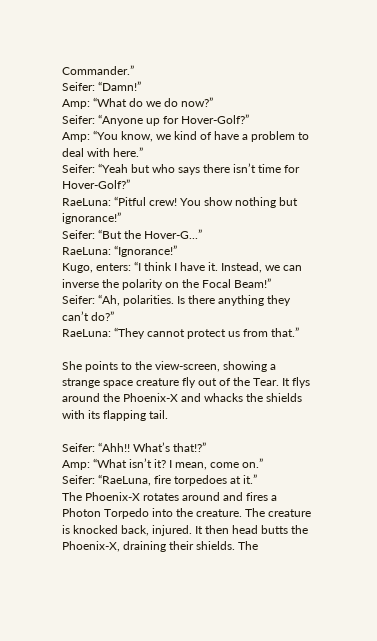Commander.”
Seifer: “Damn!”
Amp: “What do we do now?”
Seifer: “Anyone up for Hover-Golf?”
Amp: “You know, we kind of have a problem to deal with here.”
Seifer: “Yeah but who says there isn’t time for Hover-Golf?”
RaeLuna: “Pitful crew! You show nothing but ignorance!”
Seifer: “But the Hover-G...”
RaeLuna: “Ignorance!”
Kugo, enters: “I think I have it. Instead, we can inverse the polarity on the Focal Beam!”
Seifer: “Ah, polarities. Is there anything they can’t do?”
RaeLuna: “They cannot protect us from that.”

She points to the view-screen, showing a strange space creature fly out of the Tear. It flys around the Phoenix-X and whacks the shields with its flapping tail.

Seifer: “Ahh!! What’s that!?”
Amp: “What isn’t it? I mean, come on.”
Seifer: “RaeLuna, fire torpedoes at it.”
The Phoenix-X rotates around and fires a Photon Torpedo into the creature. The creature is knocked back, injured. It then head butts the Phoenix-X, draining their shields. The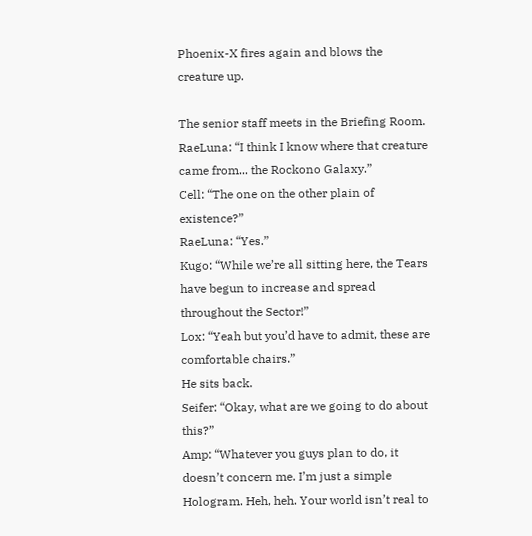Phoenix-X fires again and blows the creature up.

The senior staff meets in the Briefing Room.
RaeLuna: “I think I know where that creature came from... the Rockono Galaxy.”
Cell: “The one on the other plain of existence?”
RaeLuna: “Yes.”
Kugo: “While we’re all sitting here, the Tears have begun to increase and spread throughout the Sector!”
Lox: “Yeah but you’d have to admit, these are comfortable chairs.”
He sits back.
Seifer: “Okay, what are we going to do about this?”
Amp: “Whatever you guys plan to do, it doesn’t concern me. I’m just a simple Hologram. Heh, heh. Your world isn’t real to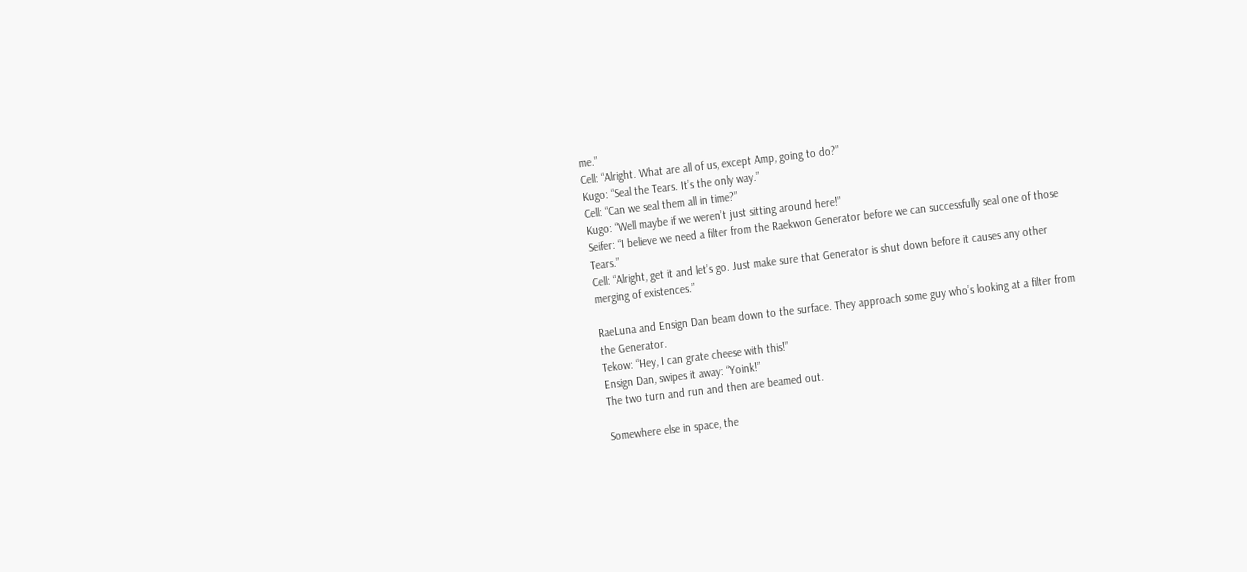me.”
Cell: “Alright. What are all of us, except Amp, going to do?”
Kugo: “Seal the Tears. It’s the only way.”
Cell: “Can we seal them all in time?”
Kugo: “Well maybe if we weren’t just sitting around here!”
Seifer: “I believe we need a filter from the Raekwon Generator before we can successfully seal one of those Tears.”
Cell: “Alright, get it and let’s go. Just make sure that Generator is shut down before it causes any other merging of existences.”

RaeLuna and Ensign Dan beam down to the surface. They approach some guy who’s looking at a filter from the Generator.
Tekow: “Hey, I can grate cheese with this!”
Ensign Dan, swipes it away: “Yoink!”
The two turn and run and then are beamed out.

Somewhere else in space, the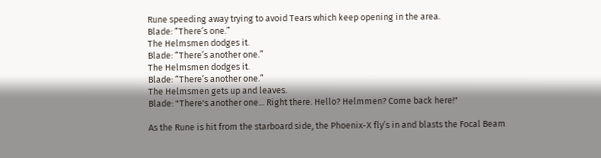Rune speeding away trying to avoid Tears which keep opening in the area.
Blade: “There’s one.”
The Helmsmen dodges it.
Blade: “There’s another one.”
The Helmsmen dodges it.
Blade: “There’s another one.”
The Helmsmen gets up and leaves.
Blade: "There's another one... Right there. Hello? Helmmen? Come back here!"

As the Rune is hit from the starboard side, the Phoenix-X fly’s in and blasts the Focal Beam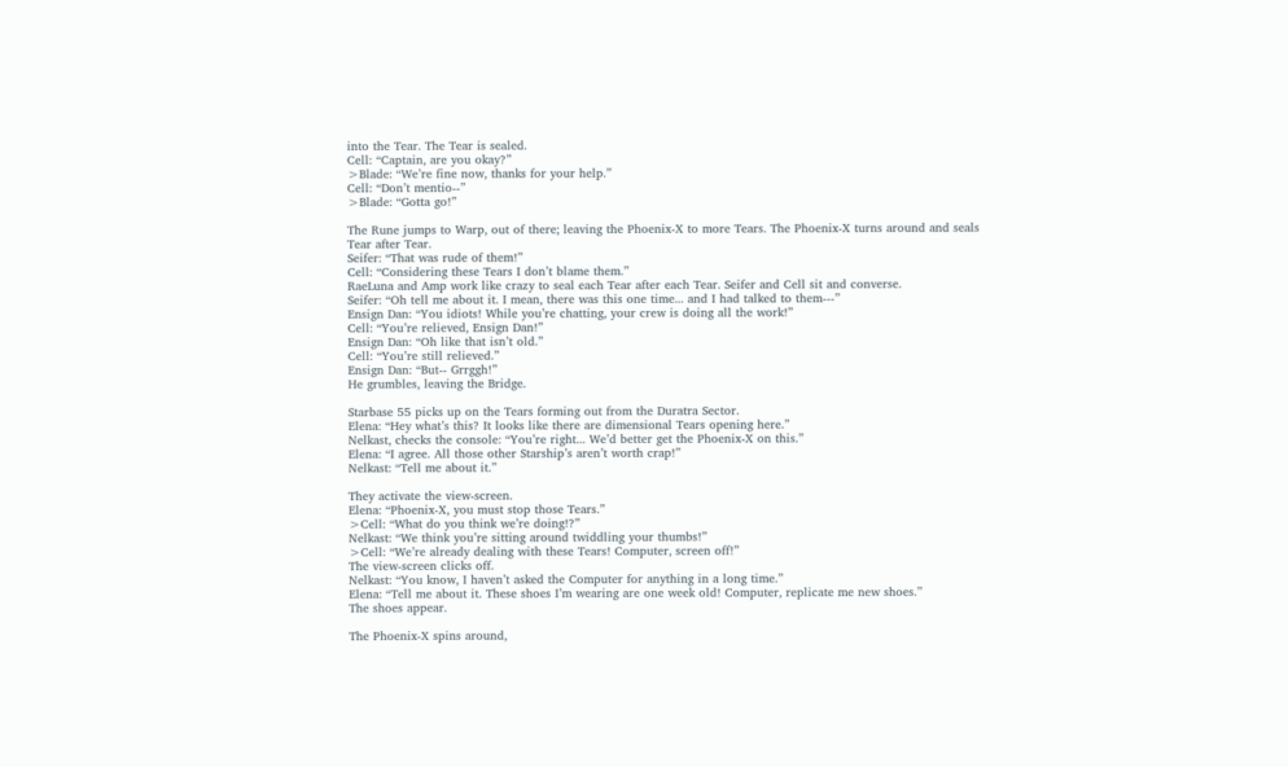into the Tear. The Tear is sealed.
Cell: “Captain, are you okay?”
>Blade: “We’re fine now, thanks for your help.”
Cell: “Don’t mentio--”
>Blade: “Gotta go!”

The Rune jumps to Warp, out of there; leaving the Phoenix-X to more Tears. The Phoenix-X turns around and seals Tear after Tear.
Seifer: “That was rude of them!”
Cell: “Considering these Tears I don’t blame them.”
RaeLuna and Amp work like crazy to seal each Tear after each Tear. Seifer and Cell sit and converse.
Seifer: “Oh tell me about it. I mean, there was this one time... and I had talked to them---”
Ensign Dan: “You idiots! While you’re chatting, your crew is doing all the work!”
Cell: “You’re relieved, Ensign Dan!”
Ensign Dan: “Oh like that isn’t old.”
Cell: “You’re still relieved.”
Ensign Dan: “But-- Grrggh!”
He grumbles, leaving the Bridge.

Starbase 55 picks up on the Tears forming out from the Duratra Sector.
Elena: “Hey what’s this? It looks like there are dimensional Tears opening here.”
Nelkast, checks the console: “You’re right... We’d better get the Phoenix-X on this.”
Elena: “I agree. All those other Starship’s aren’t worth crap!”
Nelkast: “Tell me about it.”

They activate the view-screen.
Elena: “Phoenix-X, you must stop those Tears.”
>Cell: “What do you think we’re doing!?”
Nelkast: “We think you’re sitting around twiddling your thumbs!”
>Cell: “We’re already dealing with these Tears! Computer, screen off!”
The view-screen clicks off.
Nelkast: “You know, I haven’t asked the Computer for anything in a long time.”
Elena: “Tell me about it. These shoes I’m wearing are one week old! Computer, replicate me new shoes.”
The shoes appear.

The Phoenix-X spins around,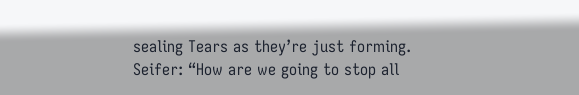sealing Tears as they’re just forming.
Seifer: “How are we going to stop all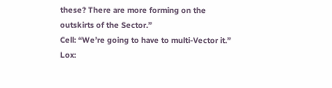these? There are more forming on the outskirts of the Sector.”
Cell: “We’re going to have to multi-Vector it.”
Lox: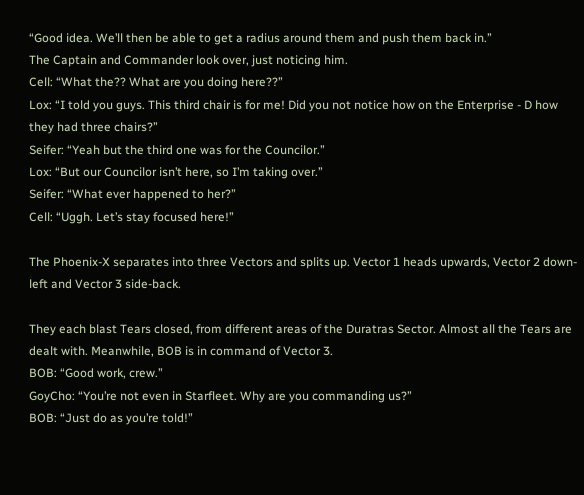“Good idea. We’ll then be able to get a radius around them and push them back in.”
The Captain and Commander look over, just noticing him.
Cell: “What the?? What are you doing here??”
Lox: “I told you guys. This third chair is for me! Did you not notice how on the Enterprise - D how they had three chairs?”
Seifer: “Yeah but the third one was for the Councilor.”
Lox: “But our Councilor isn’t here, so I’m taking over.”
Seifer: “What ever happened to her?”
Cell: “Uggh. Let’s stay focused here!”

The Phoenix-X separates into three Vectors and splits up. Vector 1 heads upwards, Vector 2 down-left and Vector 3 side-back.

They each blast Tears closed, from different areas of the Duratras Sector. Almost all the Tears are dealt with. Meanwhile, BOB is in command of Vector 3.
BOB: “Good work, crew.”
GoyCho: “You’re not even in Starfleet. Why are you commanding us?”
BOB: “Just do as you’re told!”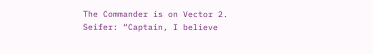The Commander is on Vector 2.
Seifer: “Captain, I believe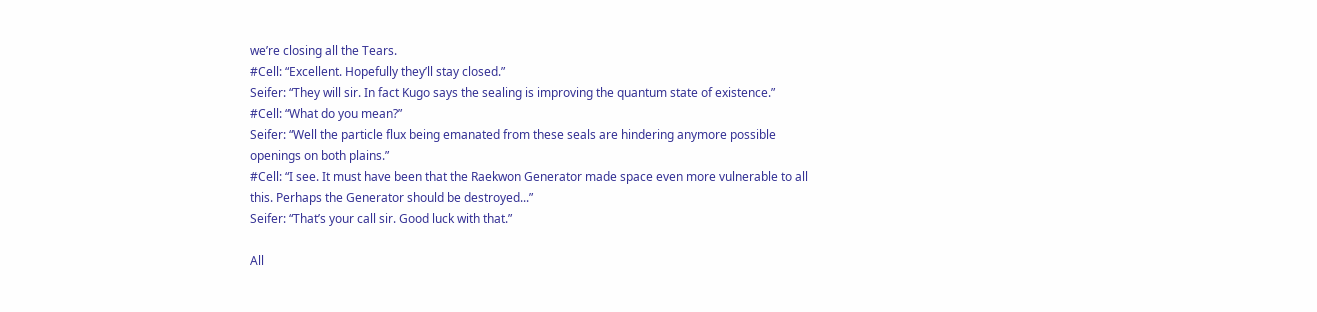we’re closing all the Tears.
#Cell: “Excellent. Hopefully they’ll stay closed.”
Seifer: “They will sir. In fact Kugo says the sealing is improving the quantum state of existence.”
#Cell: “What do you mean?”
Seifer: “Well the particle flux being emanated from these seals are hindering anymore possible openings on both plains.”
#Cell: “I see. It must have been that the Raekwon Generator made space even more vulnerable to all this. Perhaps the Generator should be destroyed...”
Seifer: “That’s your call sir. Good luck with that.”

All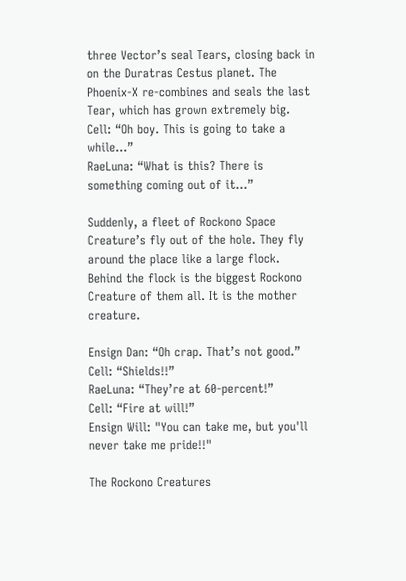three Vector’s seal Tears, closing back in on the Duratras Cestus planet. The Phoenix-X re-combines and seals the last Tear, which has grown extremely big.
Cell: “Oh boy. This is going to take a while...”
RaeLuna: “What is this? There is something coming out of it...”

Suddenly, a fleet of Rockono Space Creature’s fly out of the hole. They fly around the place like a large flock. Behind the flock is the biggest Rockono Creature of them all. It is the mother creature.

Ensign Dan: “Oh crap. That’s not good.”
Cell: “Shields!!”
RaeLuna: “They’re at 60-percent!”
Cell: “Fire at will!”
Ensign Will: "You can take me, but you'll never take me pride!!"

The Rockono Creatures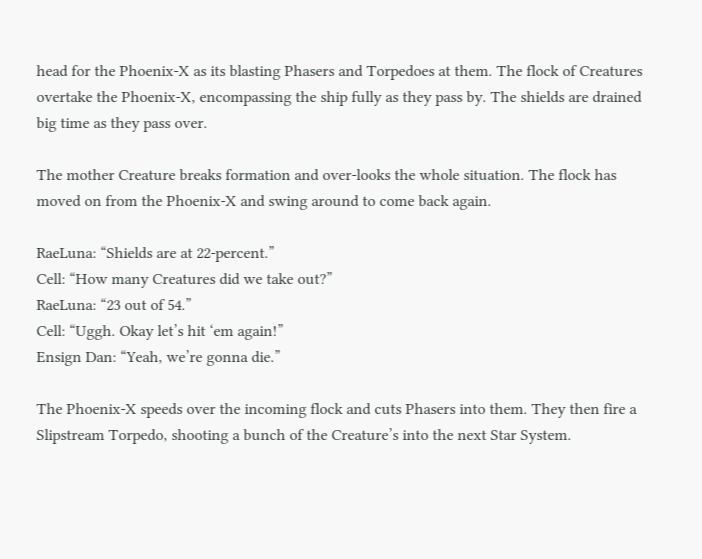head for the Phoenix-X as its blasting Phasers and Torpedoes at them. The flock of Creatures overtake the Phoenix-X, encompassing the ship fully as they pass by. The shields are drained big time as they pass over.

The mother Creature breaks formation and over-looks the whole situation. The flock has moved on from the Phoenix-X and swing around to come back again.

RaeLuna: “Shields are at 22-percent.”
Cell: “How many Creatures did we take out?”
RaeLuna: “23 out of 54.”
Cell: “Uggh. Okay let’s hit ‘em again!”
Ensign Dan: “Yeah, we’re gonna die.”

The Phoenix-X speeds over the incoming flock and cuts Phasers into them. They then fire a Slipstream Torpedo, shooting a bunch of the Creature’s into the next Star System.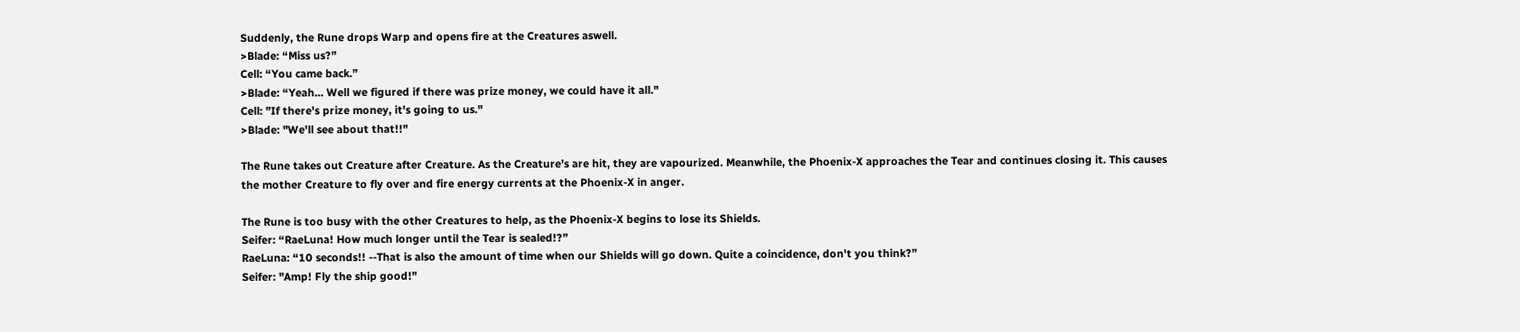Suddenly, the Rune drops Warp and opens fire at the Creatures aswell.
>Blade: “Miss us?”
Cell: “You came back.”
>Blade: “Yeah... Well we figured if there was prize money, we could have it all."
Cell: "If there's prize money, it's going to us."
>Blade: "We'll see about that!!"

The Rune takes out Creature after Creature. As the Creature’s are hit, they are vapourized. Meanwhile, the Phoenix-X approaches the Tear and continues closing it. This causes the mother Creature to fly over and fire energy currents at the Phoenix-X in anger.

The Rune is too busy with the other Creatures to help, as the Phoenix-X begins to lose its Shields.
Seifer: “RaeLuna! How much longer until the Tear is sealed!?”
RaeLuna: “10 seconds!! --That is also the amount of time when our Shields will go down. Quite a coincidence, don't you think?”
Seifer: "Amp! Fly the ship good!"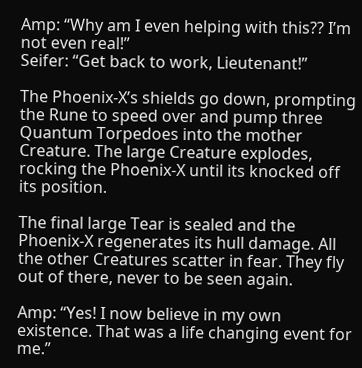Amp: “Why am I even helping with this?? I’m not even real!”
Seifer: “Get back to work, Lieutenant!”

The Phoenix-X’s shields go down, prompting the Rune to speed over and pump three Quantum Torpedoes into the mother Creature. The large Creature explodes, rocking the Phoenix-X until its knocked off its position.

The final large Tear is sealed and the Phoenix-X regenerates its hull damage. All the other Creatures scatter in fear. They fly out of there, never to be seen again.

Amp: “Yes! I now believe in my own existence. That was a life changing event for me.”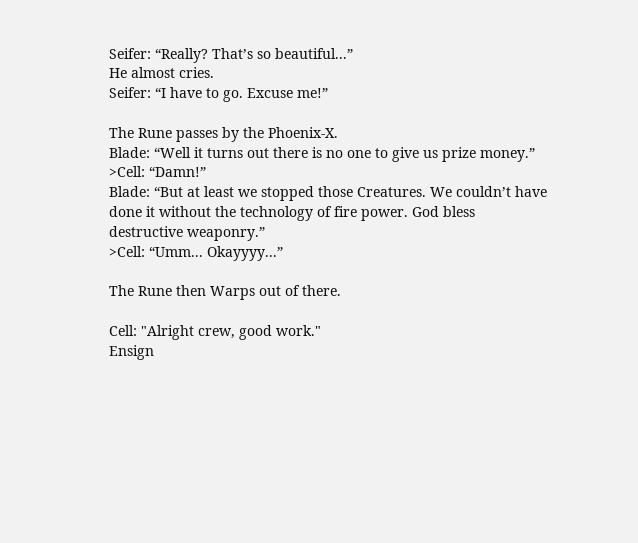Seifer: “Really? That’s so beautiful...”
He almost cries.
Seifer: “I have to go. Excuse me!”

The Rune passes by the Phoenix-X.
Blade: “Well it turns out there is no one to give us prize money.”
>Cell: “Damn!”
Blade: “But at least we stopped those Creatures. We couldn’t have done it without the technology of fire power. God bless destructive weaponry.”
>Cell: “Umm... Okayyyy...”

The Rune then Warps out of there.

Cell: "Alright crew, good work."
Ensign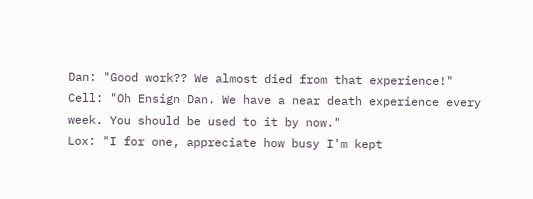Dan: "Good work?? We almost died from that experience!"
Cell: "Oh Ensign Dan. We have a near death experience every week. You should be used to it by now."
Lox: "I for one, appreciate how busy I'm kept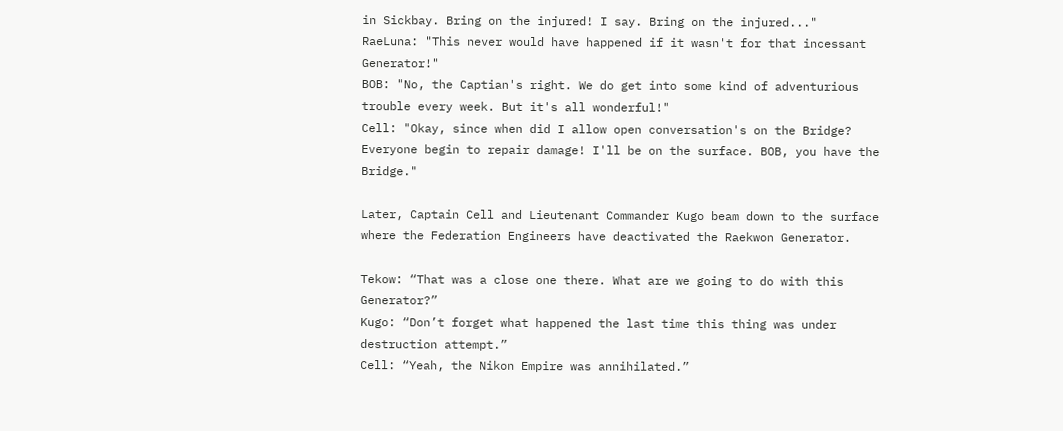in Sickbay. Bring on the injured! I say. Bring on the injured..."
RaeLuna: "This never would have happened if it wasn't for that incessant Generator!"
BOB: "No, the Captian's right. We do get into some kind of adventurious trouble every week. But it's all wonderful!"
Cell: "Okay, since when did I allow open conversation's on the Bridge? Everyone begin to repair damage! I'll be on the surface. BOB, you have the Bridge."

Later, Captain Cell and Lieutenant Commander Kugo beam down to the surface where the Federation Engineers have deactivated the Raekwon Generator.

Tekow: “That was a close one there. What are we going to do with this Generator?”
Kugo: “Don’t forget what happened the last time this thing was under destruction attempt.”
Cell: “Yeah, the Nikon Empire was annihilated.”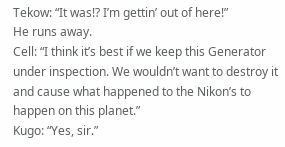Tekow: “It was!? I’m gettin’ out of here!”
He runs away.
Cell: “I think it’s best if we keep this Generator under inspection. We wouldn’t want to destroy it and cause what happened to the Nikon’s to happen on this planet.”
Kugo: “Yes, sir.”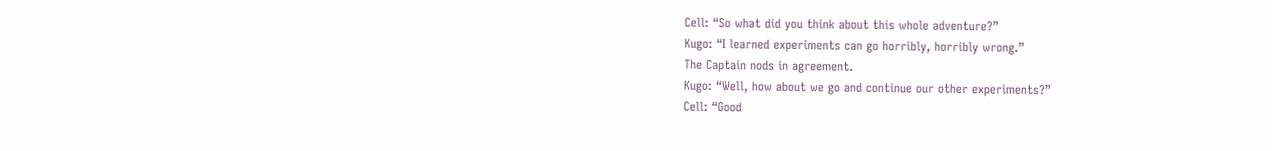Cell: “So what did you think about this whole adventure?”
Kugo: “I learned experiments can go horribly, horribly wrong.”
The Captain nods in agreement.
Kugo: “Well, how about we go and continue our other experiments?”
Cell: “Good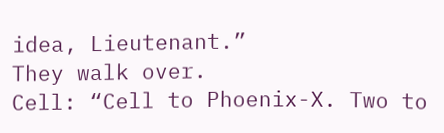idea, Lieutenant.”
They walk over.
Cell: “Cell to Phoenix-X. Two to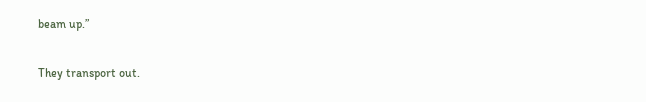beam up.”

They transport out.